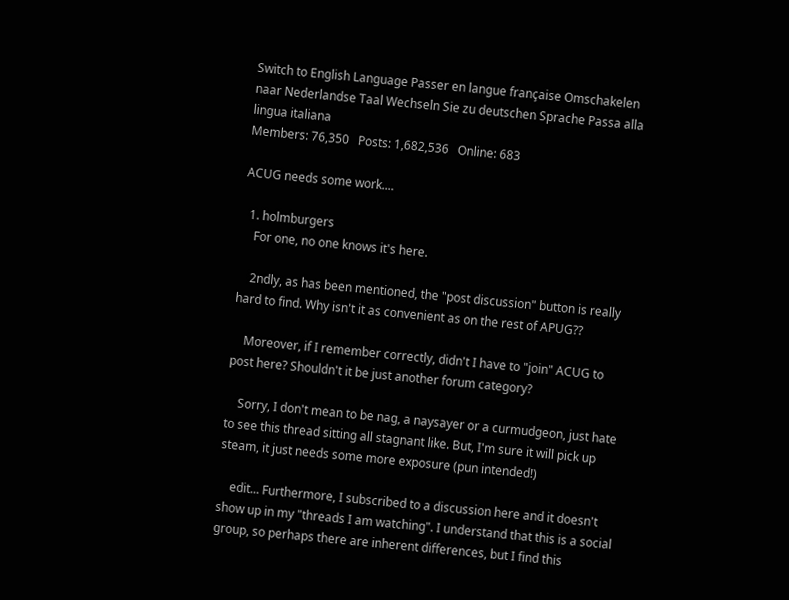Switch to English Language Passer en langue française Omschakelen naar Nederlandse Taal Wechseln Sie zu deutschen Sprache Passa alla lingua italiana
Members: 76,350   Posts: 1,682,536   Online: 683

ACUG needs some work....

  1. holmburgers
    For one, no one knows it's here.

    2ndly, as has been mentioned, the "post discussion" button is really hard to find. Why isn't it as convenient as on the rest of APUG??

    Moreover, if I remember correctly, didn't I have to "join" ACUG to post here? Shouldn't it be just another forum category?

    Sorry, I don't mean to be nag, a naysayer or a curmudgeon, just hate to see this thread sitting all stagnant like. But, I'm sure it will pick up steam, it just needs some more exposure (pun intended!)

    edit... Furthermore, I subscribed to a discussion here and it doesn't show up in my "threads I am watching". I understand that this is a social group, so perhaps there are inherent differences, but I find this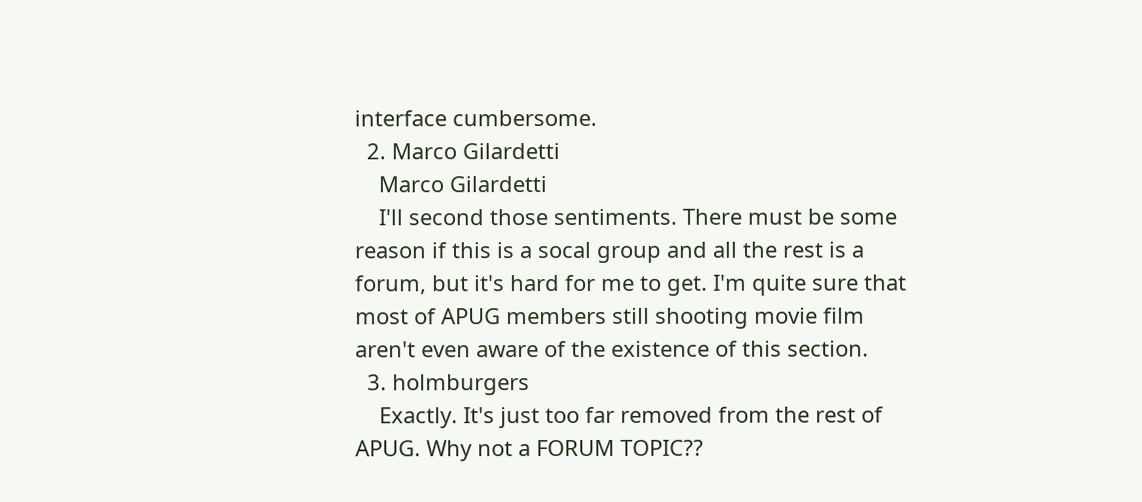interface cumbersome.
  2. Marco Gilardetti
    Marco Gilardetti
    I'll second those sentiments. There must be some reason if this is a socal group and all the rest is a forum, but it's hard for me to get. I'm quite sure that most of APUG members still shooting movie film aren't even aware of the existence of this section.
  3. holmburgers
    Exactly. It's just too far removed from the rest of APUG. Why not a FORUM TOPIC??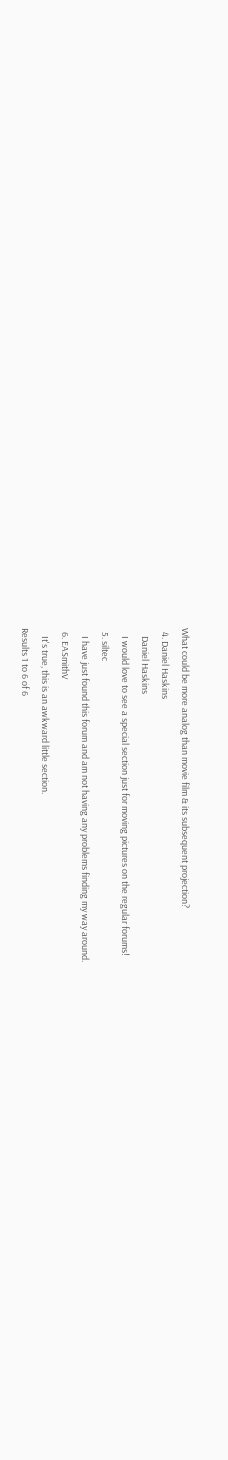What could be more analog than movie film & its subsequent projection?
  4. Daniel Haskins
    Daniel Haskins
    I would love to see a special section just for moving pictures on the regular forums!
  5. siltec
    I have just found this forum and am not having any problems finding my way around.
  6. EASmithV
    It's true, this is an awkward little section.
Results 1 to 6 of 6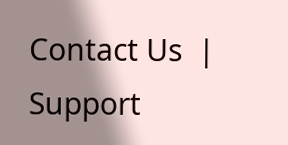Contact Us  |  Support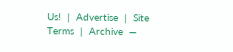Us!  |  Advertise  |  Site Terms  |  Archive  —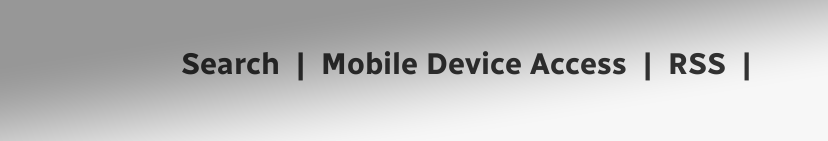Search  |  Mobile Device Access  |  RSS  |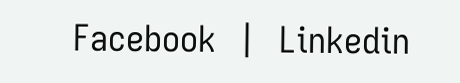Facebook  |  Linkedin